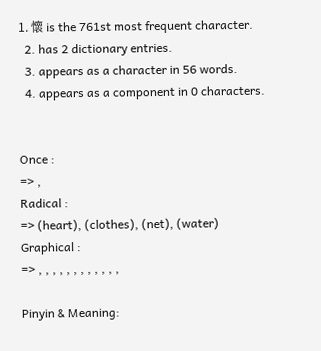1. 懷 is the 761st most frequent character.
  2. has 2 dictionary entries.
  3. appears as a character in 56 words.
  4. appears as a component in 0 characters.


Once :
=> ,
Radical :
=> (heart), (clothes), (net), (water)
Graphical :
=> , , , , , , , , , , , ,

Pinyin & Meaning: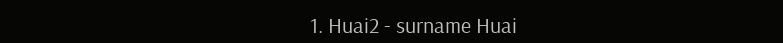1. Huai2 - surname Huai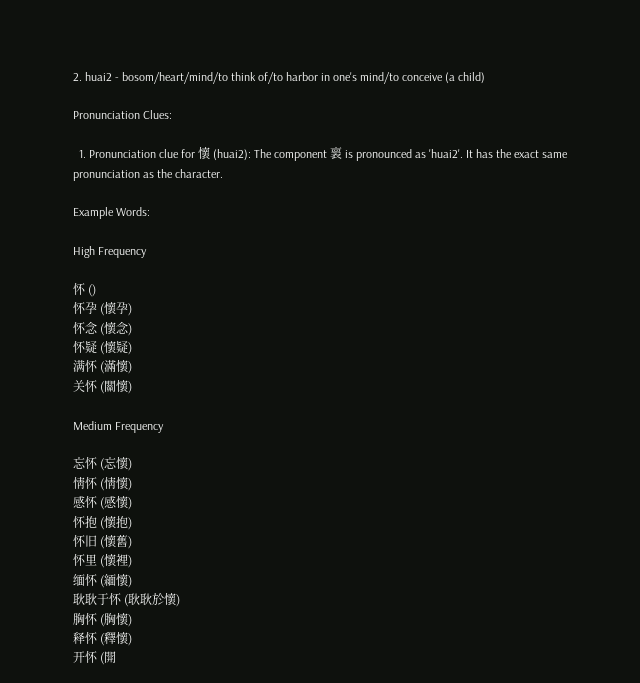2. huai2 - bosom/heart/mind/to think of/to harbor in one's mind/to conceive (a child)

Pronunciation Clues:

  1. Pronunciation clue for 懷 (huai2): The component 褱 is pronounced as 'huai2'. It has the exact same pronunciation as the character.

Example Words:

High Frequency

怀 ()
怀孕 (懷孕)
怀念 (懷念)
怀疑 (懷疑)
满怀 (滿懷)
关怀 (關懷)

Medium Frequency

忘怀 (忘懷)
情怀 (情懷)
感怀 (感懷)
怀抱 (懷抱)
怀旧 (懷舊)
怀里 (懷裡)
缅怀 (緬懷)
耿耿于怀 (耿耿於懷)
胸怀 (胸懷)
释怀 (釋懷)
开怀 (開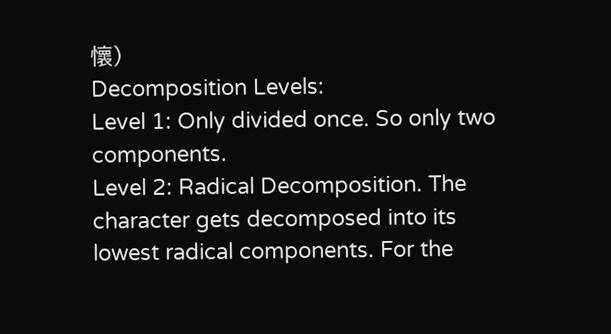懷)
Decomposition Levels:
Level 1: Only divided once. So only two components.
Level 2: Radical Decomposition. The character gets decomposed into its lowest radical components. For the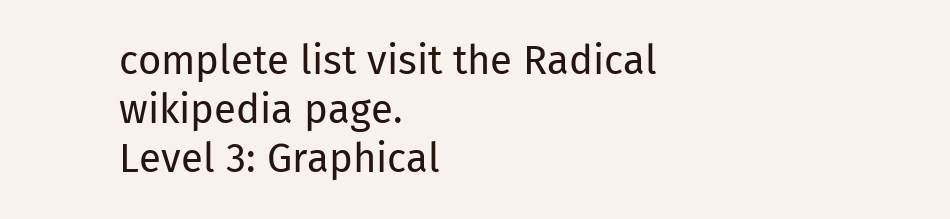complete list visit the Radical wikipedia page.
Level 3: Graphical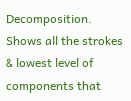Decomposition. Shows all the strokes & lowest level of components that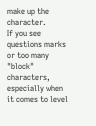make up the character.
If you see questions marks or too many "block" characters, especially when it comes to level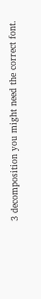3 decomposition you might need the correct font.